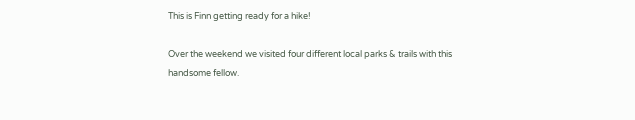This is Finn getting ready for a hike!

Over the weekend we visited four different local parks & trails with this handsome fellow.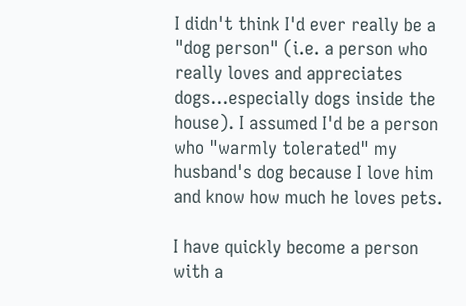I didn't think I'd ever really be a "dog person" (i.e. a person who really loves and appreciates dogs...especially dogs inside the house). I assumed I'd be a person who "warmly tolerated" my husband's dog because I love him and know how much he loves pets.

I have quickly become a person with a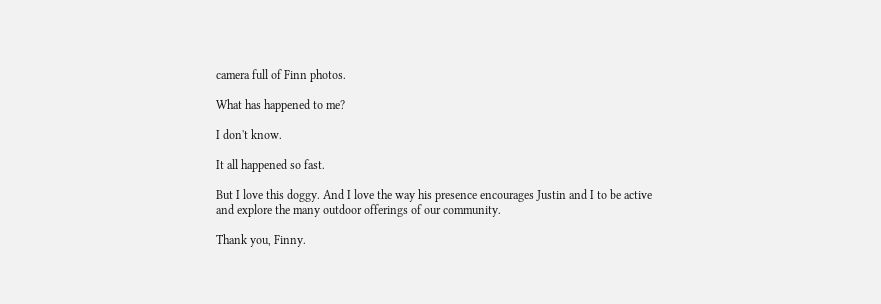camera full of Finn photos.

What has happened to me?

I don't know.

It all happened so fast.

But I love this doggy. And I love the way his presence encourages Justin and I to be active and explore the many outdoor offerings of our community.

Thank you, Finny.